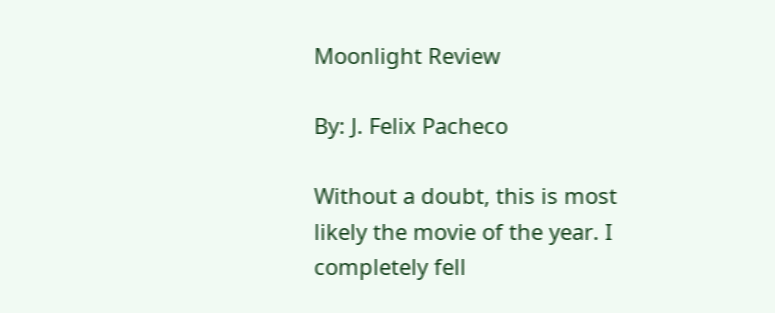Moonlight Review

By: J. Felix Pacheco

Without a doubt, this is most likely the movie of the year. I completely fell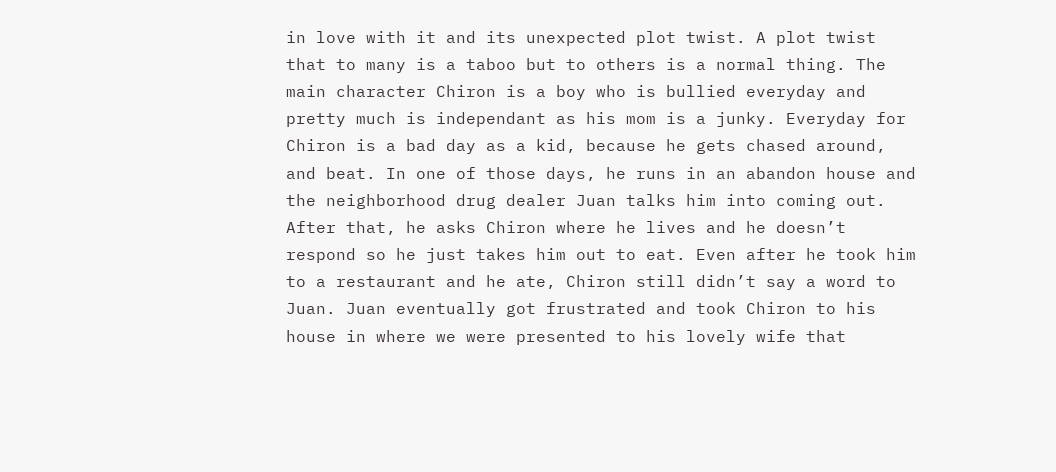in love with it and its unexpected plot twist. A plot twist that to many is a taboo but to others is a normal thing. The main character Chiron is a boy who is bullied everyday and pretty much is independant as his mom is a junky. Everyday for Chiron is a bad day as a kid, because he gets chased around, and beat. In one of those days, he runs in an abandon house and the neighborhood drug dealer Juan talks him into coming out. After that, he asks Chiron where he lives and he doesn’t respond so he just takes him out to eat. Even after he took him to a restaurant and he ate, Chiron still didn’t say a word to Juan. Juan eventually got frustrated and took Chiron to his house in where we were presented to his lovely wife that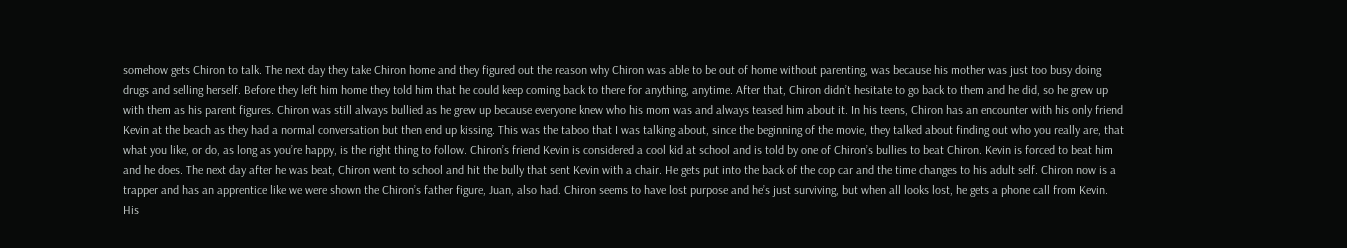somehow gets Chiron to talk. The next day they take Chiron home and they figured out the reason why Chiron was able to be out of home without parenting, was because his mother was just too busy doing drugs and selling herself. Before they left him home they told him that he could keep coming back to there for anything, anytime. After that, Chiron didn’t hesitate to go back to them and he did, so he grew up with them as his parent figures. Chiron was still always bullied as he grew up because everyone knew who his mom was and always teased him about it. In his teens, Chiron has an encounter with his only friend Kevin at the beach as they had a normal conversation but then end up kissing. This was the taboo that I was talking about, since the beginning of the movie, they talked about finding out who you really are, that what you like, or do, as long as you’re happy, is the right thing to follow. Chiron’s friend Kevin is considered a cool kid at school and is told by one of Chiron’s bullies to beat Chiron. Kevin is forced to beat him and he does. The next day after he was beat, Chiron went to school and hit the bully that sent Kevin with a chair. He gets put into the back of the cop car and the time changes to his adult self. Chiron now is a trapper and has an apprentice like we were shown the Chiron’s father figure, Juan, also had. Chiron seems to have lost purpose and he’s just surviving, but when all looks lost, he gets a phone call from Kevin. His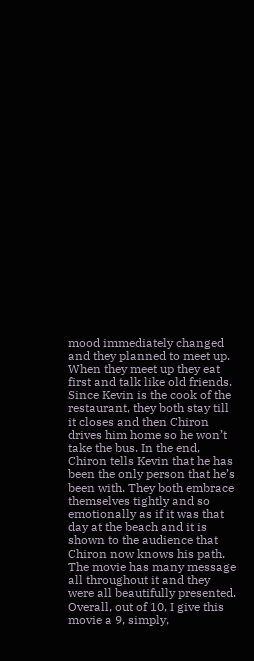mood immediately changed and they planned to meet up. When they meet up they eat first and talk like old friends. Since Kevin is the cook of the restaurant, they both stay till it closes and then Chiron drives him home so he won’t take the bus. In the end, Chiron tells Kevin that he has been the only person that he’s been with. They both embrace themselves tightly and so emotionally as if it was that day at the beach and it is shown to the audience that Chiron now knows his path. The movie has many message all throughout it and they were all beautifully presented. Overall, out of 10, I give this movie a 9, simply,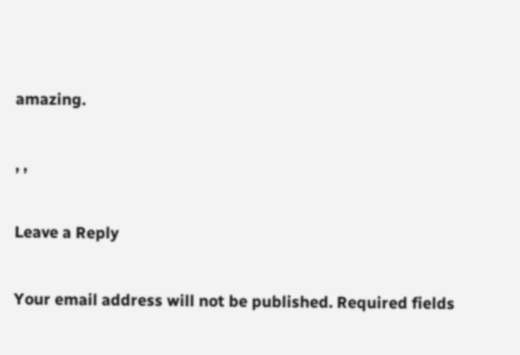amazing.

, ,

Leave a Reply

Your email address will not be published. Required fields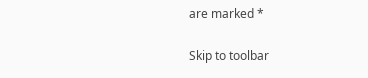are marked *

Skip to toolbar